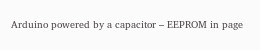Arduino powered by a capacitor – EEPROM in page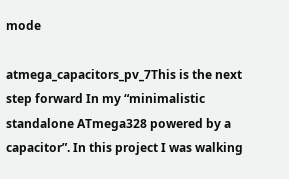mode

atmega_capacitors_pv_7This is the next step forward In my “minimalistic standalone ATmega328 powered by a capacitor”. In this project I was walking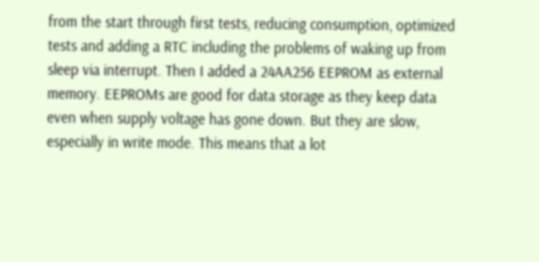from the start through first tests, reducing consumption, optimized tests and adding a RTC including the problems of waking up from sleep via interrupt. Then I added a 24AA256 EEPROM as external memory. EEPROMs are good for data storage as they keep data even when supply voltage has gone down. But they are slow, especially in write mode. This means that a lot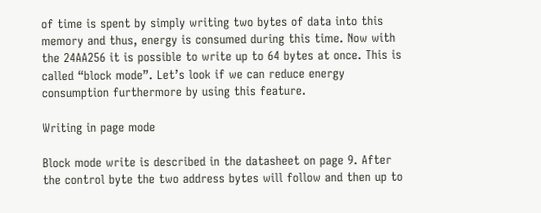of time is spent by simply writing two bytes of data into this memory and thus, energy is consumed during this time. Now with the 24AA256 it is possible to write up to 64 bytes at once. This is called “block mode”. Let’s look if we can reduce energy consumption furthermore by using this feature.

Writing in page mode

Block mode write is described in the datasheet on page 9. After the control byte the two address bytes will follow and then up to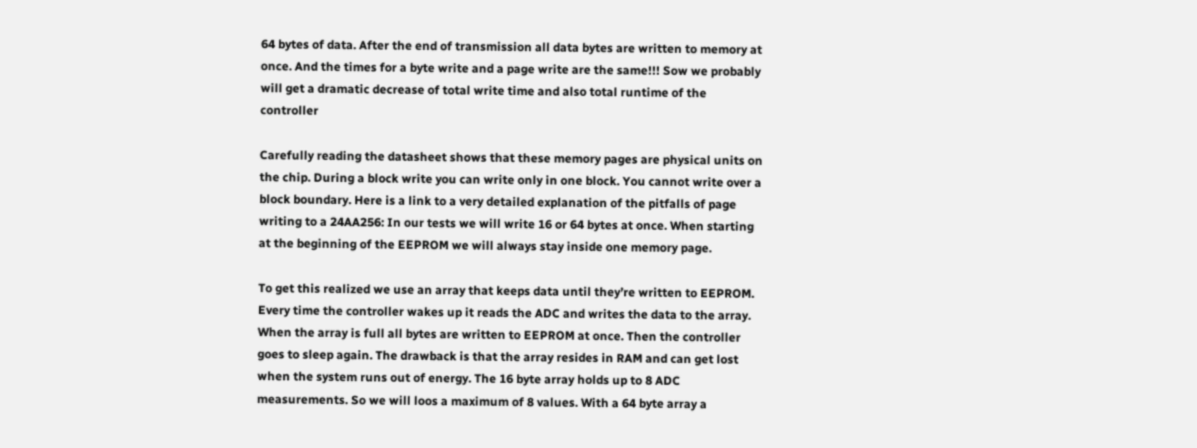64 bytes of data. After the end of transmission all data bytes are written to memory at once. And the times for a byte write and a page write are the same!!! Sow we probably will get a dramatic decrease of total write time and also total runtime of the controller

Carefully reading the datasheet shows that these memory pages are physical units on the chip. During a block write you can write only in one block. You cannot write over a block boundary. Here is a link to a very detailed explanation of the pitfalls of page writing to a 24AA256: In our tests we will write 16 or 64 bytes at once. When starting at the beginning of the EEPROM we will always stay inside one memory page.

To get this realized we use an array that keeps data until they’re written to EEPROM. Every time the controller wakes up it reads the ADC and writes the data to the array. When the array is full all bytes are written to EEPROM at once. Then the controller goes to sleep again. The drawback is that the array resides in RAM and can get lost when the system runs out of energy. The 16 byte array holds up to 8 ADC measurements. So we will loos a maximum of 8 values. With a 64 byte array a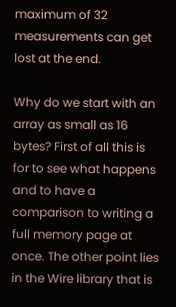maximum of 32 measurements can get lost at the end.

Why do we start with an array as small as 16 bytes? First of all this is for to see what happens and to have a comparison to writing a full memory page at once. The other point lies in the Wire library that is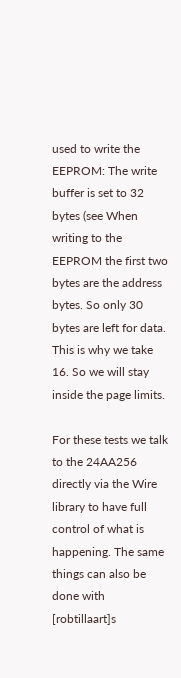used to write the EEPROM: The write buffer is set to 32 bytes (see When writing to the EEPROM the first two bytes are the address bytes. So only 30 bytes are left for data. This is why we take 16. So we will stay inside the page limits.

For these tests we talk to the 24AA256 directly via the Wire library to have full control of what is happening. The same things can also be done with [robtillaart]s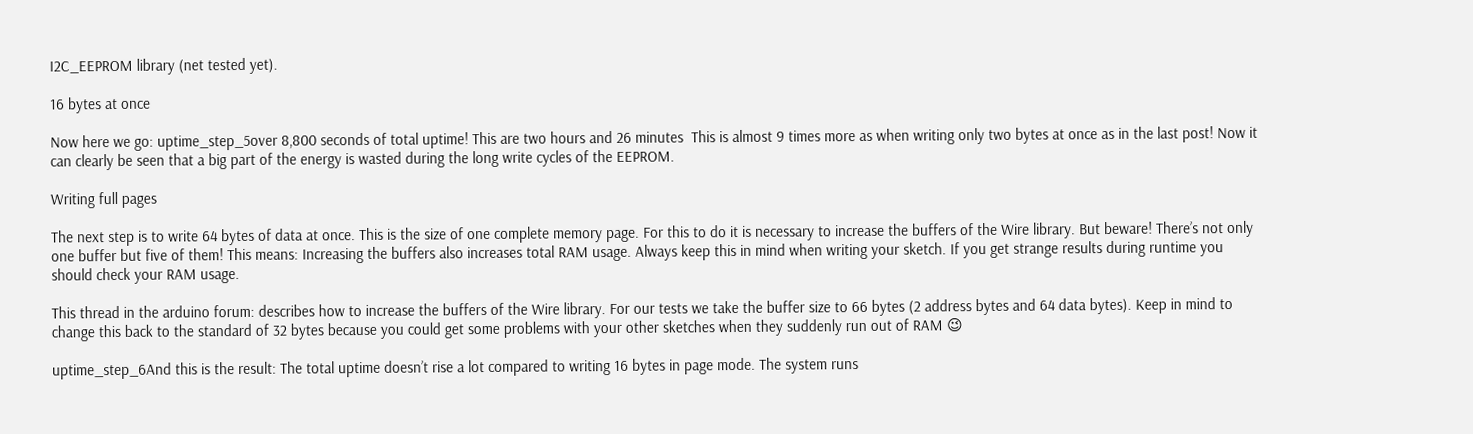I2C_EEPROM library (net tested yet).

16 bytes at once

Now here we go: uptime_step_5over 8,800 seconds of total uptime! This are two hours and 26 minutes  This is almost 9 times more as when writing only two bytes at once as in the last post! Now it can clearly be seen that a big part of the energy is wasted during the long write cycles of the EEPROM.

Writing full pages

The next step is to write 64 bytes of data at once. This is the size of one complete memory page. For this to do it is necessary to increase the buffers of the Wire library. But beware! There’s not only one buffer but five of them! This means: Increasing the buffers also increases total RAM usage. Always keep this in mind when writing your sketch. If you get strange results during runtime you should check your RAM usage.

This thread in the arduino forum: describes how to increase the buffers of the Wire library. For our tests we take the buffer size to 66 bytes (2 address bytes and 64 data bytes). Keep in mind to change this back to the standard of 32 bytes because you could get some problems with your other sketches when they suddenly run out of RAM 😉

uptime_step_6And this is the result: The total uptime doesn’t rise a lot compared to writing 16 bytes in page mode. The system runs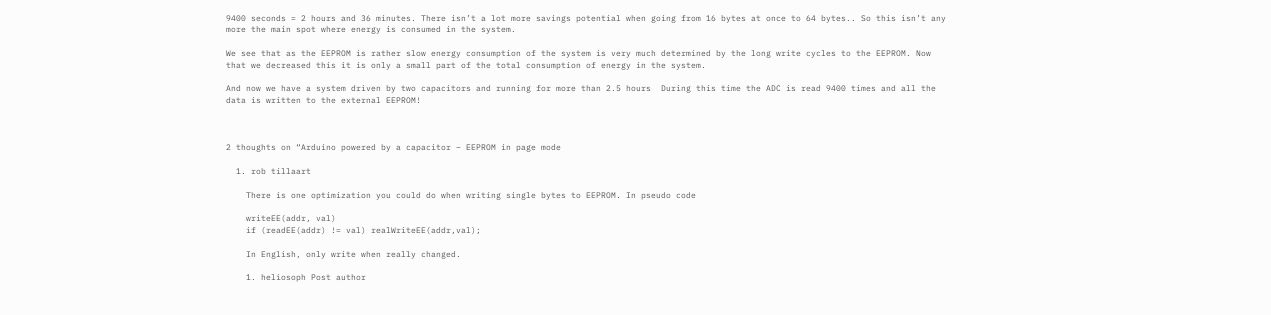9400 seconds = 2 hours and 36 minutes. There isn’t a lot more savings potential when going from 16 bytes at once to 64 bytes.. So this isn’t any more the main spot where energy is consumed in the system.

We see that as the EEPROM is rather slow energy consumption of the system is very much determined by the long write cycles to the EEPROM. Now that we decreased this it is only a small part of the total consumption of energy in the system.

And now we have a system driven by two capacitors and running for more than 2.5 hours  During this time the ADC is read 9400 times and all the data is written to the external EEPROM!



2 thoughts on “Arduino powered by a capacitor – EEPROM in page mode

  1. rob tillaart

    There is one optimization you could do when writing single bytes to EEPROM. In pseudo code

    writeEE(addr, val)
    if (readEE(addr) != val) realWriteEE(addr,val);

    In English, only write when really changed.

    1. heliosoph Post author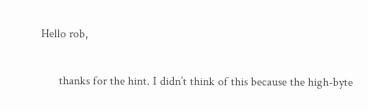Hello rob,

      thanks for the hint. I didn’t think of this because the high-byte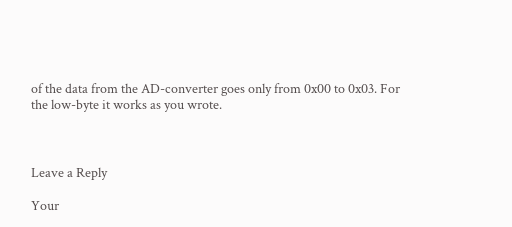of the data from the AD-converter goes only from 0x00 to 0x03. For the low-byte it works as you wrote.



Leave a Reply

Your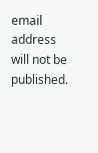email address will not be published.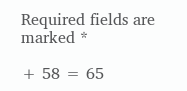Required fields are marked *

+ 58 = 65